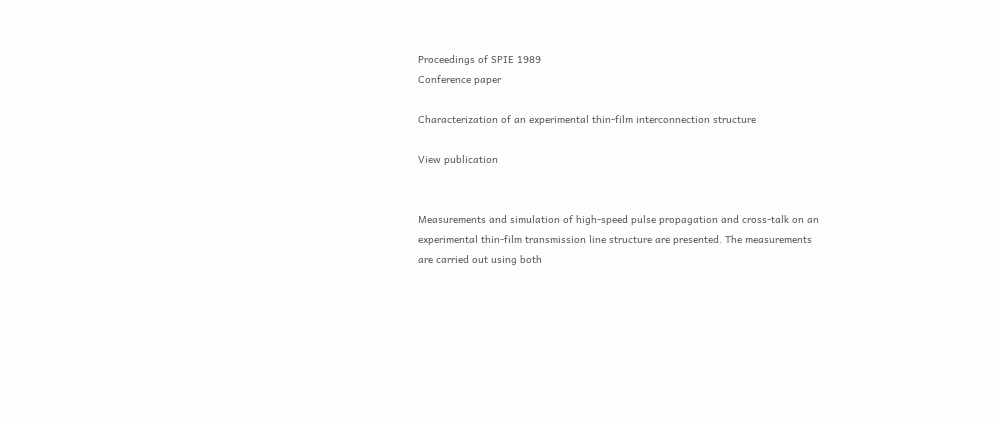Proceedings of SPIE 1989
Conference paper

Characterization of an experimental thin-film interconnection structure

View publication


Measurements and simulation of high-speed pulse propagation and cross-talk on an experimental thin-film transmission line structure are presented. The measurements are carried out using both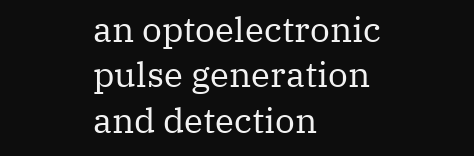an optoelectronic pulse generation and detection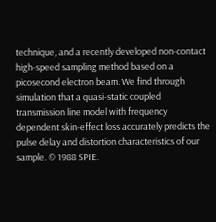technique, and a recently developed non-contact high-speed sampling method based on a picosecond electron beam. We find through simulation that a quasi-static coupled transmission line model with frequency dependent skin-effect loss accurately predicts the pulse delay and distortion characteristics of our sample. © 1988 SPIE.